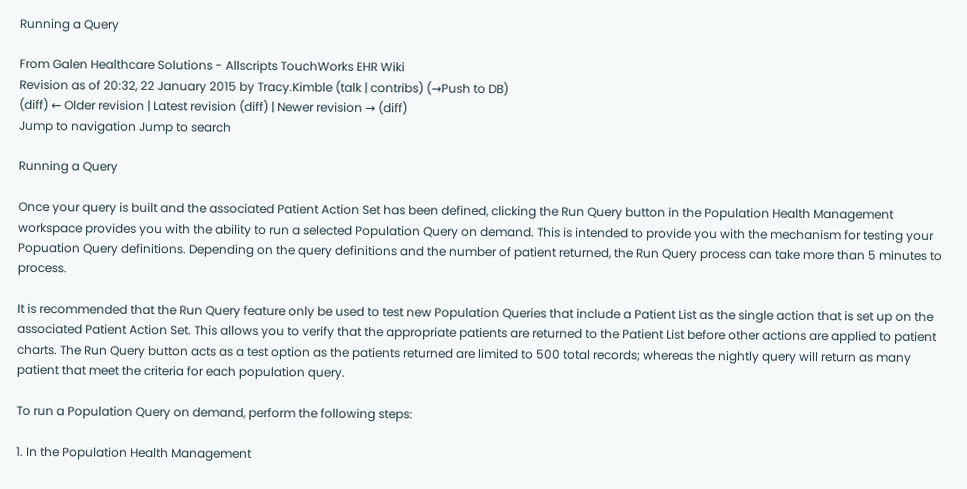Running a Query

From Galen Healthcare Solutions - Allscripts TouchWorks EHR Wiki
Revision as of 20:32, 22 January 2015 by Tracy.Kimble (talk | contribs) (→Push to DB)
(diff) ← Older revision | Latest revision (diff) | Newer revision → (diff)
Jump to navigation Jump to search

Running a Query

Once your query is built and the associated Patient Action Set has been defined, clicking the Run Query button in the Population Health Management workspace provides you with the ability to run a selected Population Query on demand. This is intended to provide you with the mechanism for testing your Popuation Query definitions. Depending on the query definitions and the number of patient returned, the Run Query process can take more than 5 minutes to process.

It is recommended that the Run Query feature only be used to test new Population Queries that include a Patient List as the single action that is set up on the associated Patient Action Set. This allows you to verify that the appropriate patients are returned to the Patient List before other actions are applied to patient charts. The Run Query button acts as a test option as the patients returned are limited to 500 total records; whereas the nightly query will return as many patient that meet the criteria for each population query.

To run a Population Query on demand, perform the following steps:

1. In the Population Health Management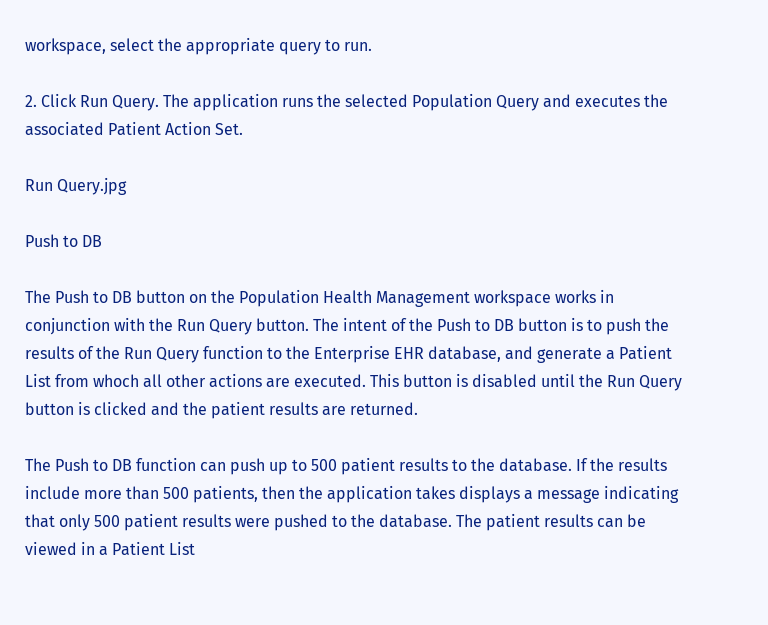workspace, select the appropriate query to run.

2. Click Run Query. The application runs the selected Population Query and executes the associated Patient Action Set.

Run Query.jpg

Push to DB

The Push to DB button on the Population Health Management workspace works in conjunction with the Run Query button. The intent of the Push to DB button is to push the results of the Run Query function to the Enterprise EHR database, and generate a Patient List from whoch all other actions are executed. This button is disabled until the Run Query button is clicked and the patient results are returned.

The Push to DB function can push up to 500 patient results to the database. If the results include more than 500 patients, then the application takes displays a message indicating that only 500 patient results were pushed to the database. The patient results can be viewed in a Patient List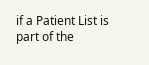if a Patient List is part of the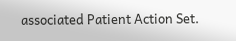associated Patient Action Set.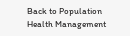Back to Population Health Management